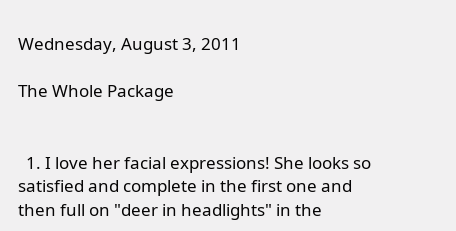Wednesday, August 3, 2011

The Whole Package


  1. I love her facial expressions! She looks so satisfied and complete in the first one and then full on "deer in headlights" in the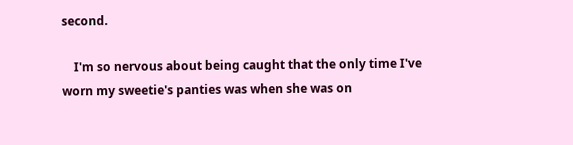second.

    I'm so nervous about being caught that the only time I've worn my sweetie's panties was when she was on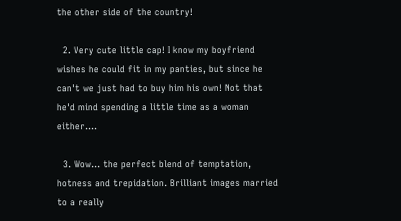the other side of the country!

  2. Very cute little cap! I know my boyfriend wishes he could fit in my panties, but since he can't we just had to buy him his own! Not that he'd mind spending a little time as a woman either....

  3. Wow... the perfect blend of temptation, hotness and trepidation. Brilliant images married to a really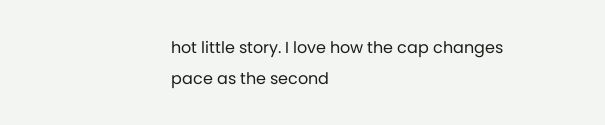hot little story. I love how the cap changes pace as the second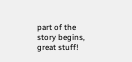part of the story begins, great stuff!